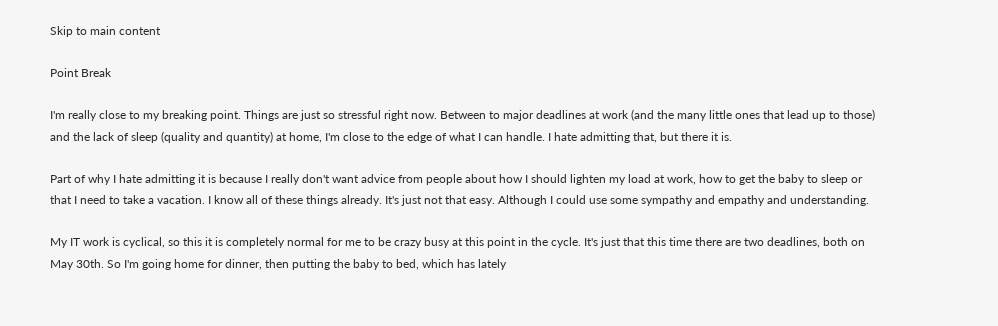Skip to main content

Point Break

I'm really close to my breaking point. Things are just so stressful right now. Between to major deadlines at work (and the many little ones that lead up to those) and the lack of sleep (quality and quantity) at home, I'm close to the edge of what I can handle. I hate admitting that, but there it is.

Part of why I hate admitting it is because I really don't want advice from people about how I should lighten my load at work, how to get the baby to sleep or that I need to take a vacation. I know all of these things already. It's just not that easy. Although I could use some sympathy and empathy and understanding.

My IT work is cyclical, so this it is completely normal for me to be crazy busy at this point in the cycle. It's just that this time there are two deadlines, both on May 30th. So I'm going home for dinner, then putting the baby to bed, which has lately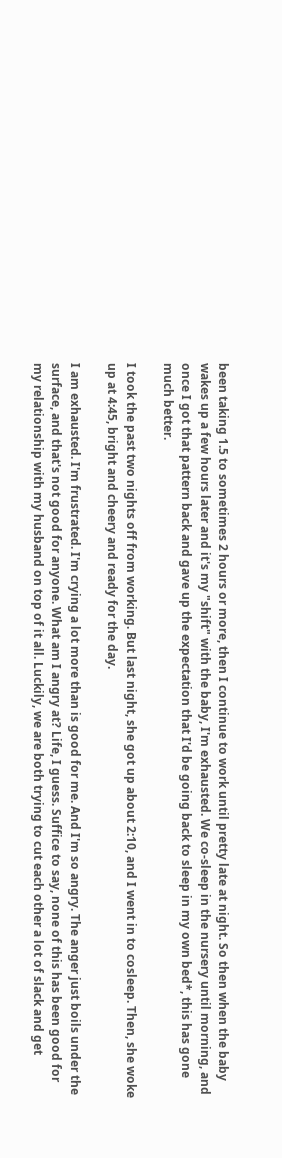been taking 1.5 to sometimes 2 hours or more, then I continue to work until pretty late at night. So then when the baby wakes up a few hours later and it's my "shift" with the baby, I'm exhausted. We co-sleep in the nursery until morning, and once I got that pattern back and gave up the expectation that I'd be going back to sleep in my own bed*, this has gone much better.

I took the past two nights off from working. But last night, she got up about 2:10, and I went in to cosleep. Then, she woke up at 4:45, bright and cheery and ready for the day.

I am exhausted. I'm frustrated. I'm crying a lot more than is good for me. And I'm so angry. The anger just boils under the surface, and that's not good for anyone. What am I angry at? Life, I guess. Suffice to say, none of this has been good for my relationship with my husband on top of it all. Luckily, we are both trying to cut each other a lot of slack and get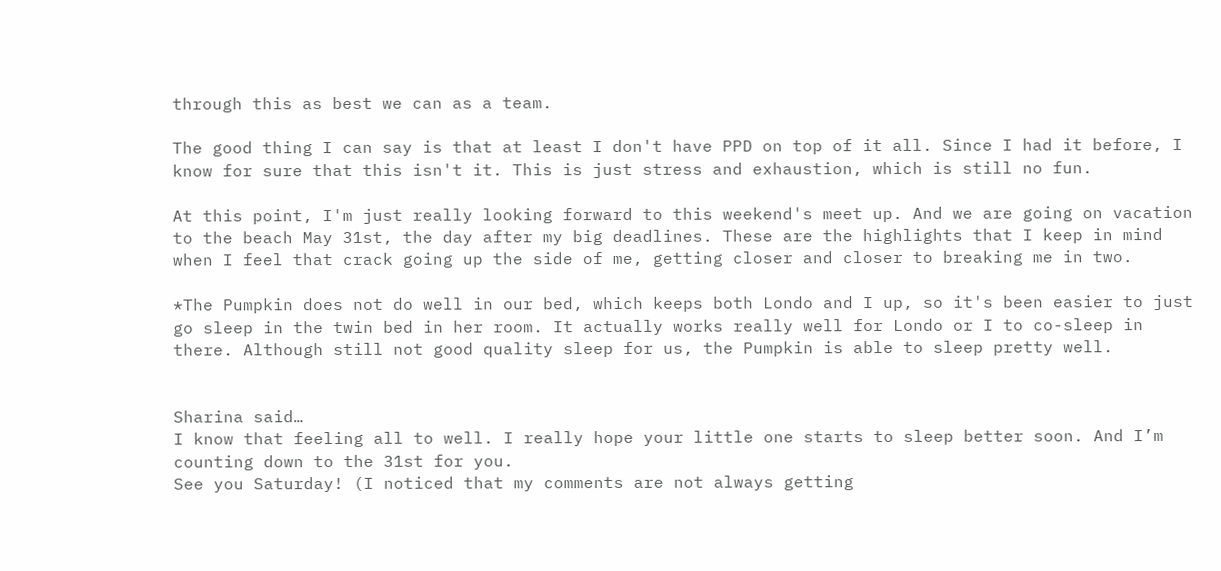through this as best we can as a team.

The good thing I can say is that at least I don't have PPD on top of it all. Since I had it before, I know for sure that this isn't it. This is just stress and exhaustion, which is still no fun.

At this point, I'm just really looking forward to this weekend's meet up. And we are going on vacation to the beach May 31st, the day after my big deadlines. These are the highlights that I keep in mind when I feel that crack going up the side of me, getting closer and closer to breaking me in two.

*The Pumpkin does not do well in our bed, which keeps both Londo and I up, so it's been easier to just go sleep in the twin bed in her room. It actually works really well for Londo or I to co-sleep in there. Although still not good quality sleep for us, the Pumpkin is able to sleep pretty well.


Sharina said…
I know that feeling all to well. I really hope your little one starts to sleep better soon. And I’m counting down to the 31st for you.
See you Saturday! (I noticed that my comments are not always getting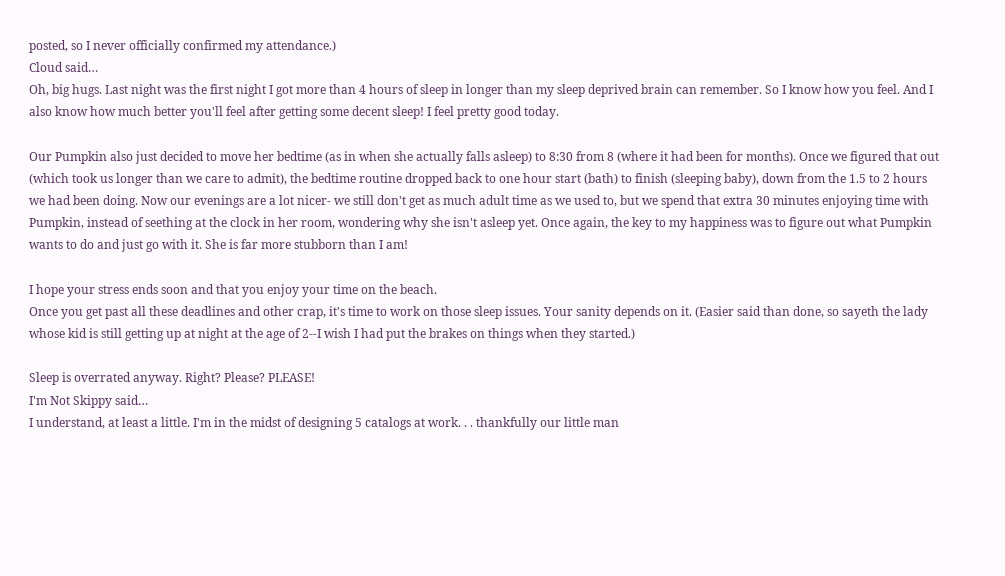posted, so I never officially confirmed my attendance.)
Cloud said…
Oh, big hugs. Last night was the first night I got more than 4 hours of sleep in longer than my sleep deprived brain can remember. So I know how you feel. And I also know how much better you'll feel after getting some decent sleep! I feel pretty good today.

Our Pumpkin also just decided to move her bedtime (as in when she actually falls asleep) to 8:30 from 8 (where it had been for months). Once we figured that out (which took us longer than we care to admit), the bedtime routine dropped back to one hour start (bath) to finish (sleeping baby), down from the 1.5 to 2 hours we had been doing. Now our evenings are a lot nicer- we still don't get as much adult time as we used to, but we spend that extra 30 minutes enjoying time with Pumpkin, instead of seething at the clock in her room, wondering why she isn't asleep yet. Once again, the key to my happiness was to figure out what Pumpkin wants to do and just go with it. She is far more stubborn than I am!

I hope your stress ends soon and that you enjoy your time on the beach.
Once you get past all these deadlines and other crap, it's time to work on those sleep issues. Your sanity depends on it. (Easier said than done, so sayeth the lady whose kid is still getting up at night at the age of 2--I wish I had put the brakes on things when they started.)

Sleep is overrated anyway. Right? Please? PLEASE!
I'm Not Skippy said…
I understand, at least a little. I'm in the midst of designing 5 catalogs at work. . . thankfully our little man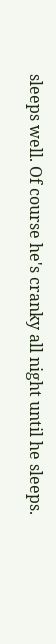sleeps well. Of course he's cranky all night until he sleeps.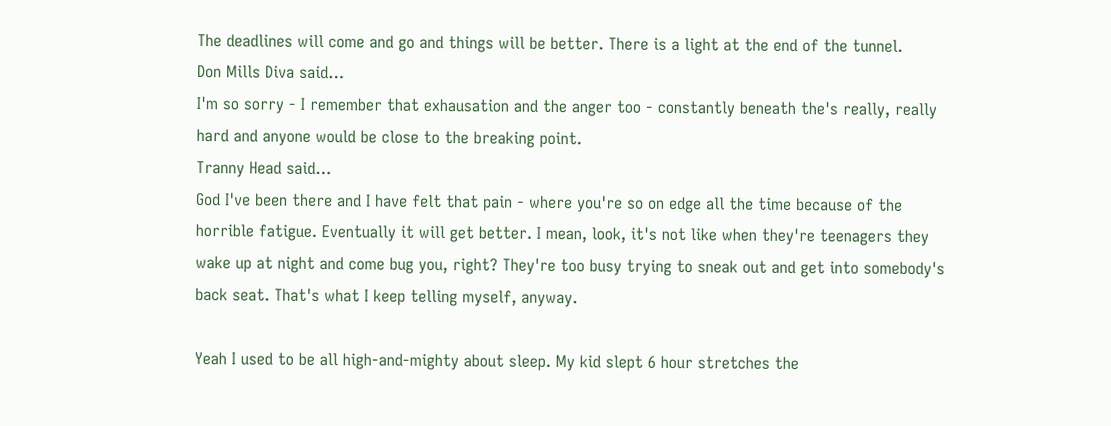The deadlines will come and go and things will be better. There is a light at the end of the tunnel.
Don Mills Diva said…
I'm so sorry - I remember that exhausation and the anger too - constantly beneath the's really, really hard and anyone would be close to the breaking point.
Tranny Head said…
God I've been there and I have felt that pain - where you're so on edge all the time because of the horrible fatigue. Eventually it will get better. I mean, look, it's not like when they're teenagers they wake up at night and come bug you, right? They're too busy trying to sneak out and get into somebody's back seat. That's what I keep telling myself, anyway.

Yeah I used to be all high-and-mighty about sleep. My kid slept 6 hour stretches the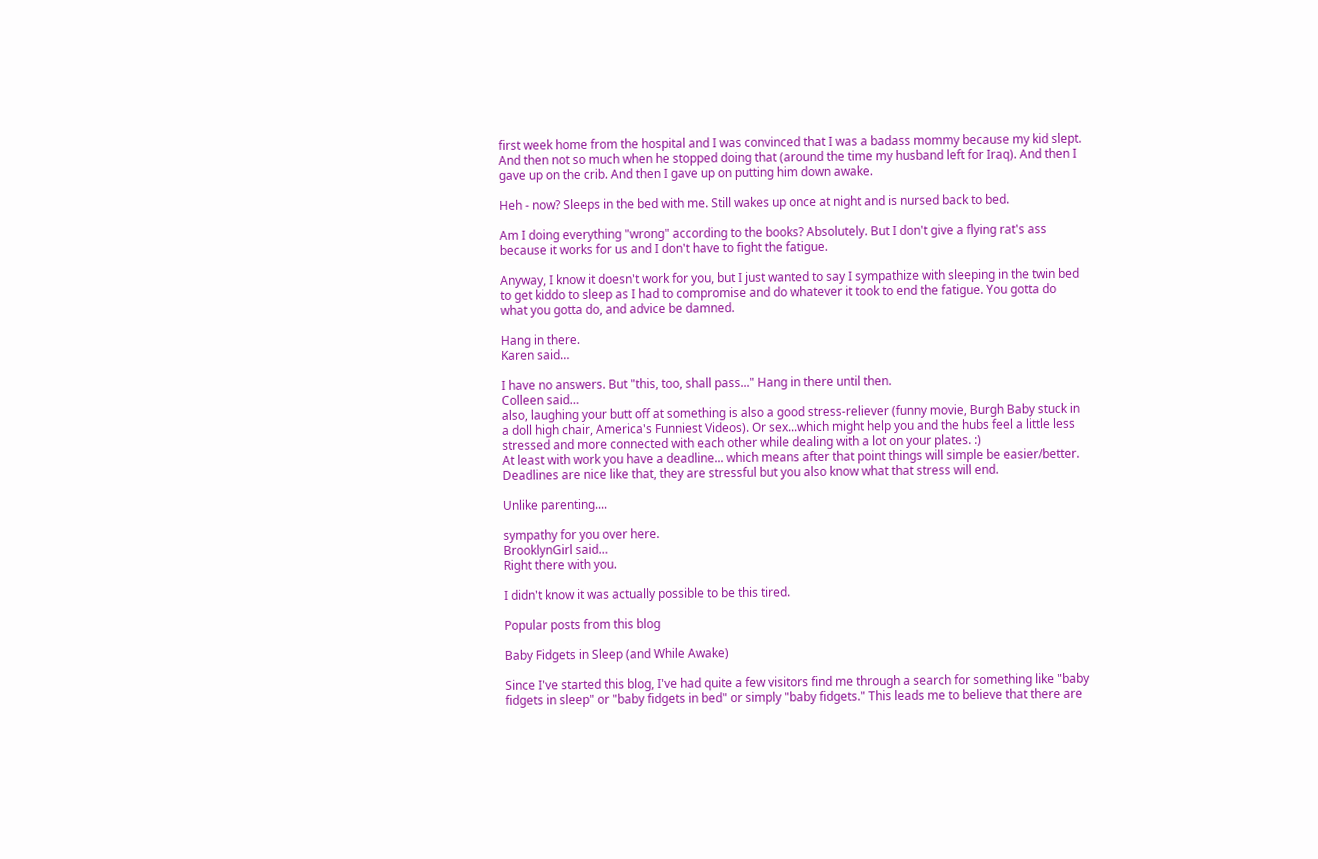first week home from the hospital and I was convinced that I was a badass mommy because my kid slept. And then not so much when he stopped doing that (around the time my husband left for Iraq). And then I gave up on the crib. And then I gave up on putting him down awake.

Heh - now? Sleeps in the bed with me. Still wakes up once at night and is nursed back to bed.

Am I doing everything "wrong" according to the books? Absolutely. But I don't give a flying rat's ass because it works for us and I don't have to fight the fatigue.

Anyway, I know it doesn't work for you, but I just wanted to say I sympathize with sleeping in the twin bed to get kiddo to sleep as I had to compromise and do whatever it took to end the fatigue. You gotta do what you gotta do, and advice be damned.

Hang in there.
Karen said…

I have no answers. But "this, too, shall pass..." Hang in there until then.
Colleen said…
also, laughing your butt off at something is also a good stress-reliever (funny movie, Burgh Baby stuck in a doll high chair, America's Funniest Videos). Or sex...which might help you and the hubs feel a little less stressed and more connected with each other while dealing with a lot on your plates. :)
At least with work you have a deadline... which means after that point things will simple be easier/better. Deadlines are nice like that, they are stressful but you also know what that stress will end.

Unlike parenting....

sympathy for you over here.
BrooklynGirl said…
Right there with you.

I didn't know it was actually possible to be this tired.

Popular posts from this blog

Baby Fidgets in Sleep (and While Awake)

Since I've started this blog, I've had quite a few visitors find me through a search for something like "baby fidgets in sleep" or "baby fidgets in bed" or simply "baby fidgets." This leads me to believe that there are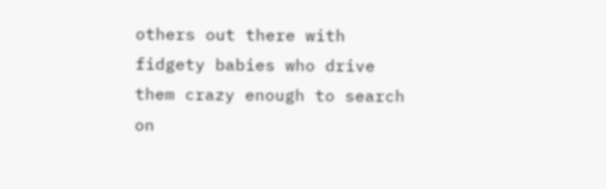others out there with fidgety babies who drive them crazy enough to search on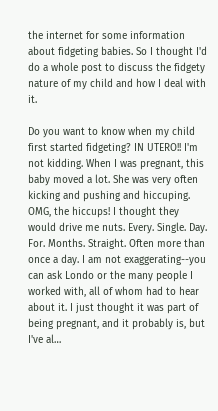the internet for some information about fidgeting babies. So I thought I'd do a whole post to discuss the fidgety nature of my child and how I deal with it.

Do you want to know when my child first started fidgeting? IN UTERO!! I'm not kidding. When I was pregnant, this baby moved a lot. She was very often kicking and pushing and hiccuping. OMG, the hiccups! I thought they would drive me nuts. Every. Single. Day. For. Months. Straight. Often more than once a day. I am not exaggerating--you can ask Londo or the many people I worked with, all of whom had to hear about it. I just thought it was part of being pregnant, and it probably is, but I've al…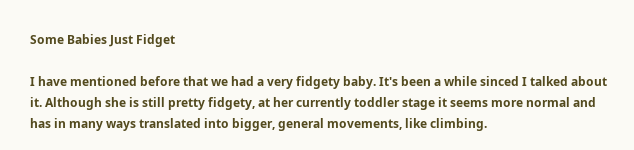Some Babies Just Fidget

I have mentioned before that we had a very fidgety baby. It's been a while sinced I talked about it. Although she is still pretty fidgety, at her currently toddler stage it seems more normal and has in many ways translated into bigger, general movements, like climbing.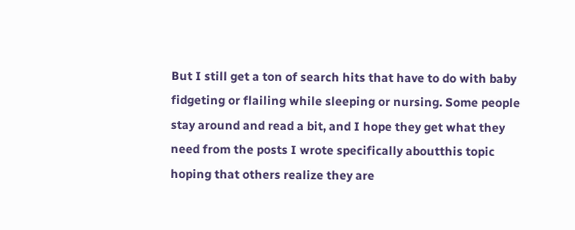But I still get a ton of search hits that have to do with baby fidgeting or flailing while sleeping or nursing. Some people stay around and read a bit, and I hope they get what they need from the posts I wrote specifically aboutthis topic hoping that others realize they are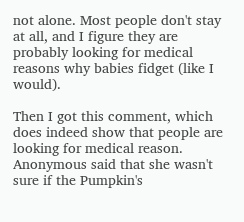not alone. Most people don't stay at all, and I figure they are probably looking for medical reasons why babies fidget (like I would).

Then I got this comment, which does indeed show that people are looking for medical reason. Anonymous said that she wasn't sure if the Pumpkin's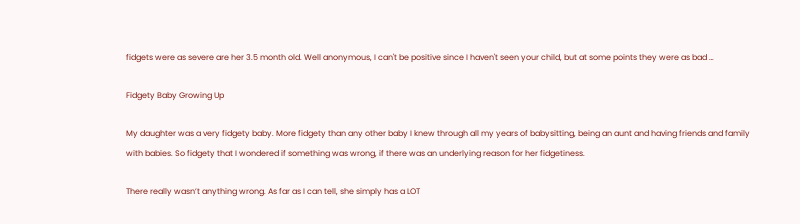fidgets were as severe are her 3.5 month old. Well anonymous, I can't be positive since I haven't seen your child, but at some points they were as bad …

Fidgety Baby Growing Up

My daughter was a very fidgety baby. More fidgety than any other baby I knew through all my years of babysitting, being an aunt and having friends and family with babies. So fidgety that I wondered if something was wrong, if there was an underlying reason for her fidgetiness.

There really wasn’t anything wrong. As far as I can tell, she simply has a LOT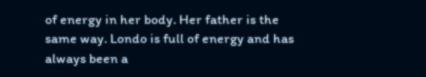of energy in her body. Her father is the same way. Londo is full of energy and has always been a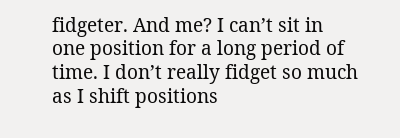fidgeter. And me? I can’t sit in one position for a long period of time. I don’t really fidget so much as I shift positions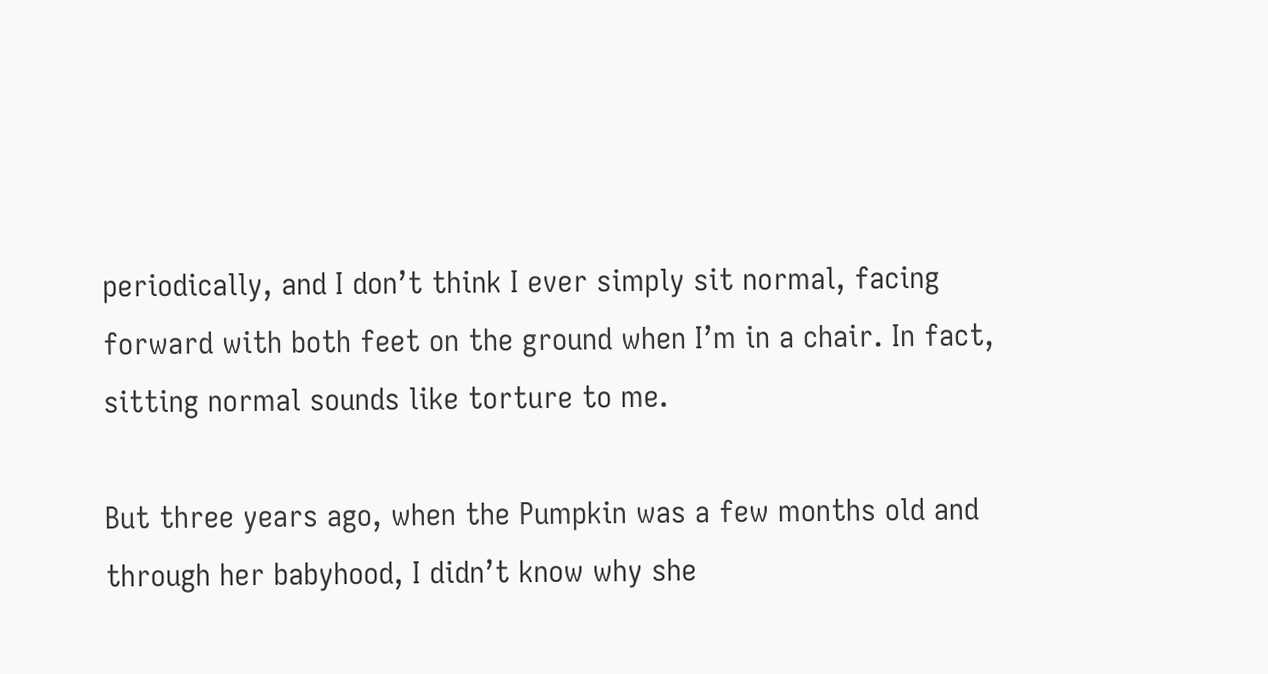periodically, and I don’t think I ever simply sit normal, facing forward with both feet on the ground when I’m in a chair. In fact, sitting normal sounds like torture to me.

But three years ago, when the Pumpkin was a few months old and through her babyhood, I didn’t know why she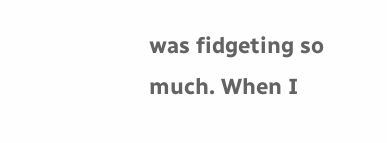was fidgeting so much. When I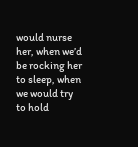would nurse her, when we’d be rocking her to sleep, when we would try to hold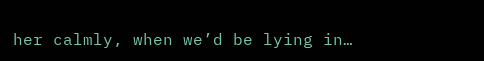her calmly, when we’d be lying in…